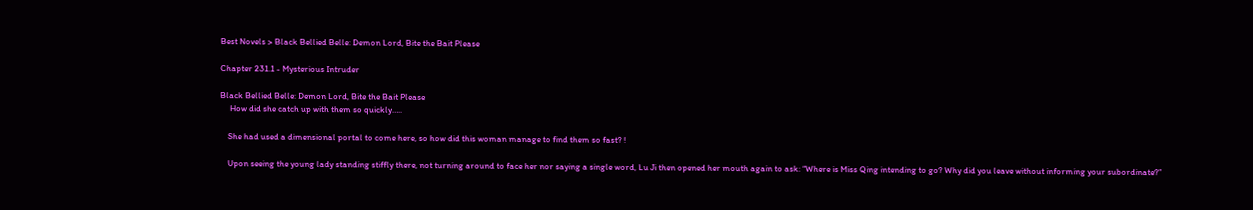Best Novels > Black Bellied Belle: Demon Lord, Bite the Bait Please

Chapter 231.1 - Mysterious Intruder

Black Bellied Belle: Demon Lord, Bite the Bait Please
     How did she catch up with them so quickly…..

    She had used a dimensional portal to come here, so how did this woman manage to find them so fast? !

    Upon seeing the young lady standing stiffly there, not turning around to face her nor saying a single word, Lu Ji then opened her mouth again to ask: “Where is Miss Qing intending to go? Why did you leave without informing your subordinate?”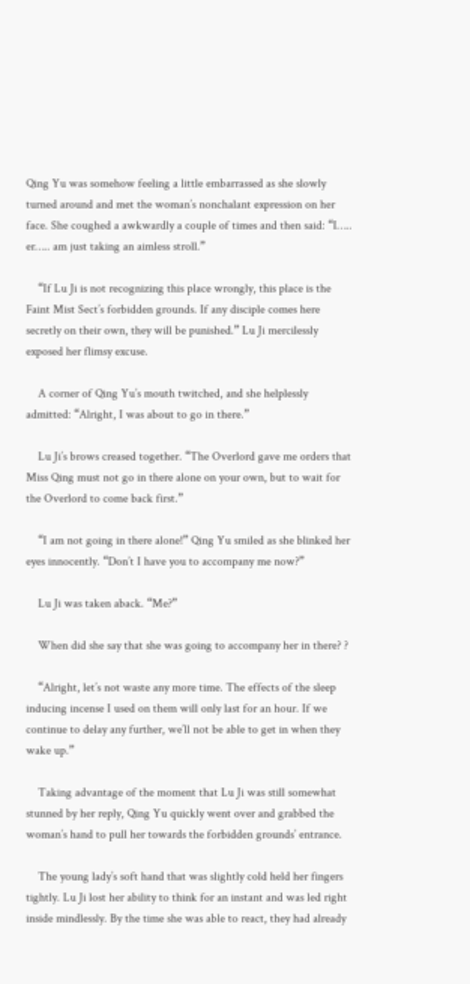Qing Yu was somehow feeling a little embarrassed as she slowly turned around and met the woman’s nonchalant expression on her face. She coughed a awkwardly a couple of times and then said: “I….. er….. am just taking an aimless stroll.”

    “If Lu Ji is not recognizing this place wrongly, this place is the Faint Mist Sect’s forbidden grounds. If any disciple comes here secretly on their own, they will be punished.” Lu Ji mercilessly exposed her flimsy excuse.

    A corner of Qing Yu’s mouth twitched, and she helplessly admitted: “Alright, I was about to go in there.”

    Lu Ji’s brows creased together. “The Overlord gave me orders that Miss Qing must not go in there alone on your own, but to wait for the Overlord to come back first.”

    “I am not going in there alone!” Qing Yu smiled as she blinked her eyes innocently. “Don’t I have you to accompany me now?”

    Lu Ji was taken aback. “Me?”

    When did she say that she was going to accompany her in there? ?

    “Alright, let’s not waste any more time. The effects of the sleep inducing incense I used on them will only last for an hour. If we continue to delay any further, we’ll not be able to get in when they wake up.”

    Taking advantage of the moment that Lu Ji was still somewhat stunned by her reply, Qing Yu quickly went over and grabbed the woman’s hand to pull her towards the forbidden grounds’ entrance.

    The young lady’s soft hand that was slightly cold held her fingers tightly. Lu Ji lost her ability to think for an instant and was led right inside mindlessly. By the time she was able to react, they had already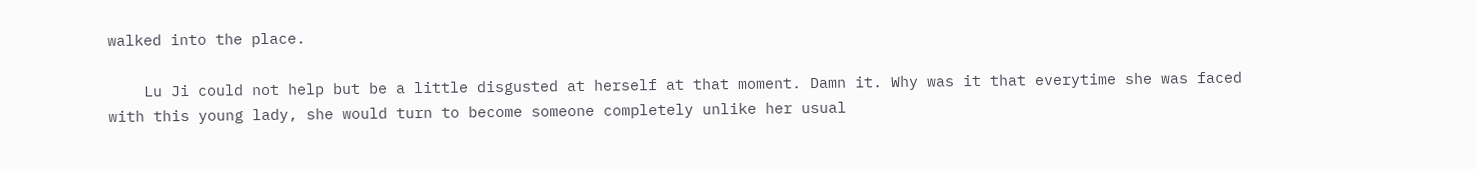walked into the place.

    Lu Ji could not help but be a little disgusted at herself at that moment. Damn it. Why was it that everytime she was faced with this young lady, she would turn to become someone completely unlike her usual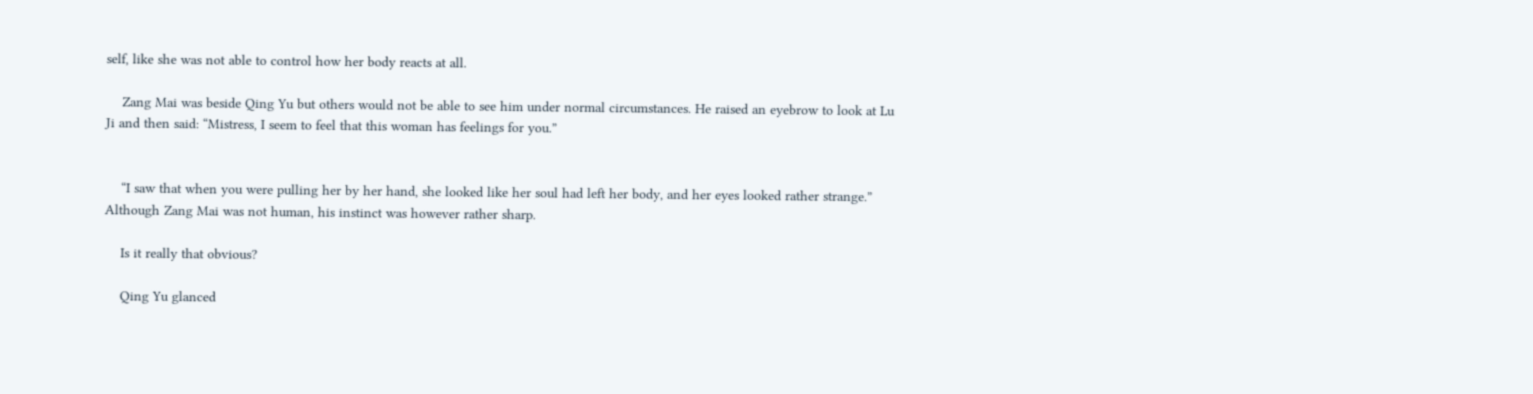self, like she was not able to control how her body reacts at all.

    Zang Mai was beside Qing Yu but others would not be able to see him under normal circumstances. He raised an eyebrow to look at Lu Ji and then said: “Mistress, I seem to feel that this woman has feelings for you.”


    “I saw that when you were pulling her by her hand, she looked like her soul had left her body, and her eyes looked rather strange.” Although Zang Mai was not human, his instinct was however rather sharp.

    Is it really that obvious?

    Qing Yu glanced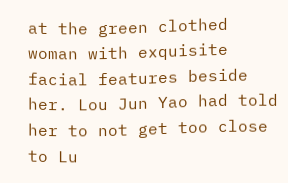at the green clothed woman with exquisite facial features beside her. Lou Jun Yao had told her to not get too close to Lu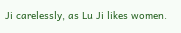Ji carelessly, as Lu Ji likes women.